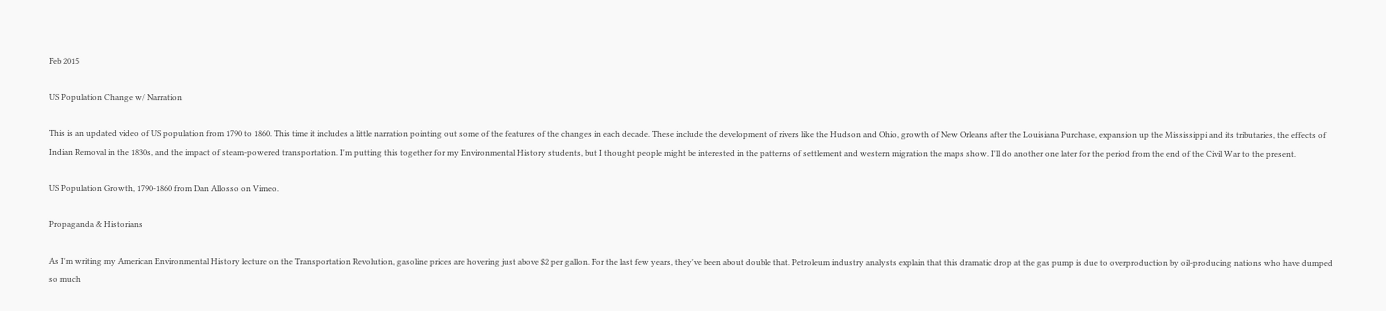Feb 2015

US Population Change w/ Narration

This is an updated video of US population from 1790 to 1860. This time it includes a little narration pointing out some of the features of the changes in each decade. These include the development of rivers like the Hudson and Ohio, growth of New Orleans after the Louisiana Purchase, expansion up the Mississippi and its tributaries, the effects of Indian Removal in the 1830s, and the impact of steam-powered transportation. I'm putting this together for my Environmental History students, but I thought people might be interested in the patterns of settlement and western migration the maps show. I'll do another one later for the period from the end of the Civil War to the present.

US Population Growth, 1790-1860 from Dan Allosso on Vimeo.

Propaganda & Historians

As I'm writing my American Environmental History lecture on the Transportation Revolution, gasoline prices are hovering just above $2 per gallon. For the last few years, they've been about double that. Petroleum industry analysts explain that this dramatic drop at the gas pump is due to overproduction by oil-producing nations who have dumped so much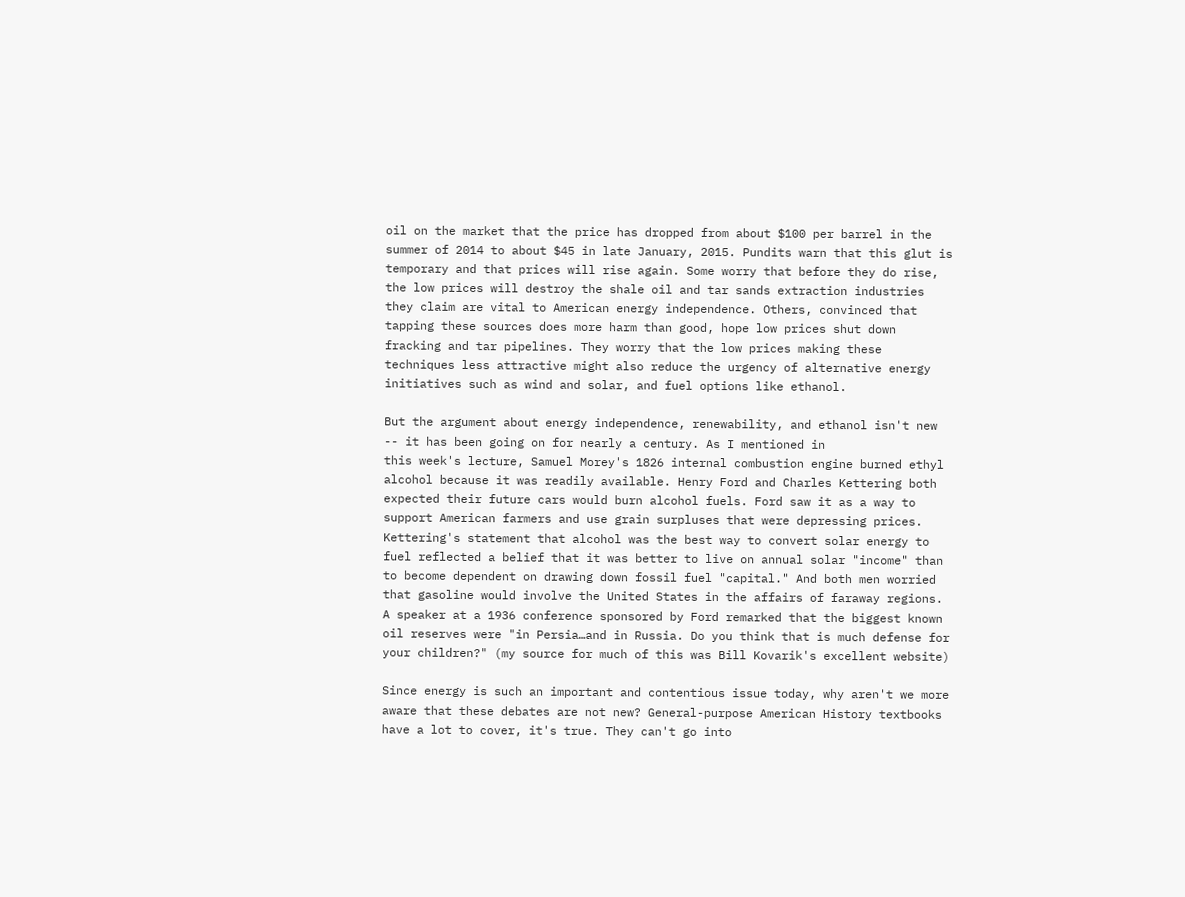oil on the market that the price has dropped from about $100 per barrel in the summer of 2014 to about $45 in late January, 2015. Pundits warn that this glut is temporary and that prices will rise again. Some worry that before they do rise, the low prices will destroy the shale oil and tar sands extraction industries they claim are vital to American energy independence. Others, convinced that tapping these sources does more harm than good, hope low prices shut down fracking and tar pipelines. They worry that the low prices making these techniques less attractive might also reduce the urgency of alternative energy initiatives such as wind and solar, and fuel options like ethanol.

But the argument about energy independence, renewability, and ethanol isn't new -- it has been going on for nearly a century. As I mentioned in
this week's lecture, Samuel Morey's 1826 internal combustion engine burned ethyl alcohol because it was readily available. Henry Ford and Charles Kettering both expected their future cars would burn alcohol fuels. Ford saw it as a way to support American farmers and use grain surpluses that were depressing prices. Kettering's statement that alcohol was the best way to convert solar energy to fuel reflected a belief that it was better to live on annual solar "income" than to become dependent on drawing down fossil fuel "capital." And both men worried that gasoline would involve the United States in the affairs of faraway regions. A speaker at a 1936 conference sponsored by Ford remarked that the biggest known oil reserves were "in Persia…and in Russia. Do you think that is much defense for your children?" (my source for much of this was Bill Kovarik's excellent website)

Since energy is such an important and contentious issue today, why aren't we more aware that these debates are not new? General-purpose American History textbooks have a lot to cover, it's true. They can't go into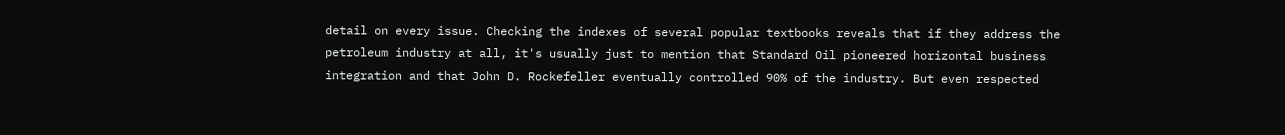detail on every issue. Checking the indexes of several popular textbooks reveals that if they address the petroleum industry at all, it's usually just to mention that Standard Oil pioneered horizontal business integration and that John D. Rockefeller eventually controlled 90% of the industry. But even respected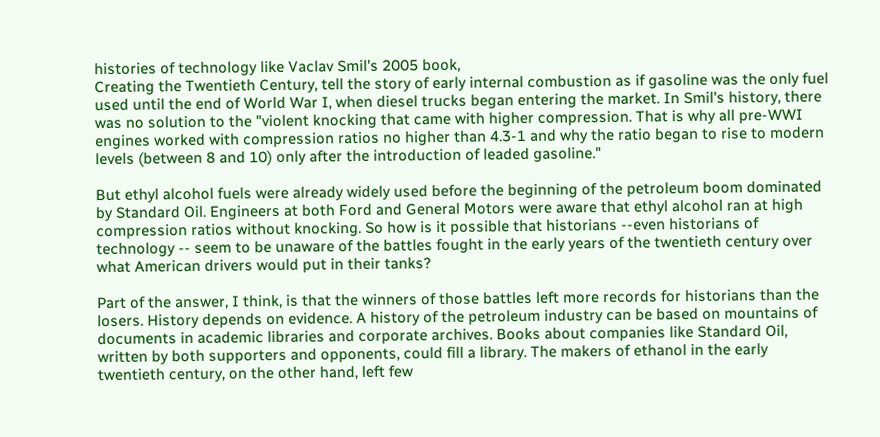histories of technology like Vaclav Smil's 2005 book,
Creating the Twentieth Century, tell the story of early internal combustion as if gasoline was the only fuel used until the end of World War I, when diesel trucks began entering the market. In Smil's history, there was no solution to the "violent knocking that came with higher compression. That is why all pre-WWI engines worked with compression ratios no higher than 4.3-1 and why the ratio began to rise to modern levels (between 8 and 10) only after the introduction of leaded gasoline."

But ethyl alcohol fuels were already widely used before the beginning of the petroleum boom dominated by Standard Oil. Engineers at both Ford and General Motors were aware that ethyl alcohol ran at high compression ratios without knocking. So how is it possible that historians --even historians of technology -- seem to be unaware of the battles fought in the early years of the twentieth century over what American drivers would put in their tanks?

Part of the answer, I think, is that the winners of those battles left more records for historians than the losers. History depends on evidence. A history of the petroleum industry can be based on mountains of documents in academic libraries and corporate archives. Books about companies like Standard Oil, written by both supporters and opponents, could fill a library. The makers of ethanol in the early twentieth century, on the other hand, left few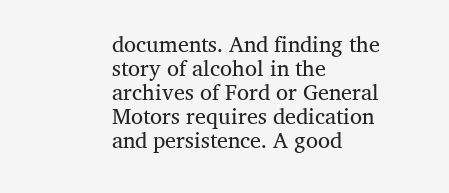documents. And finding the story of alcohol in the archives of Ford or General Motors requires dedication and persistence. A good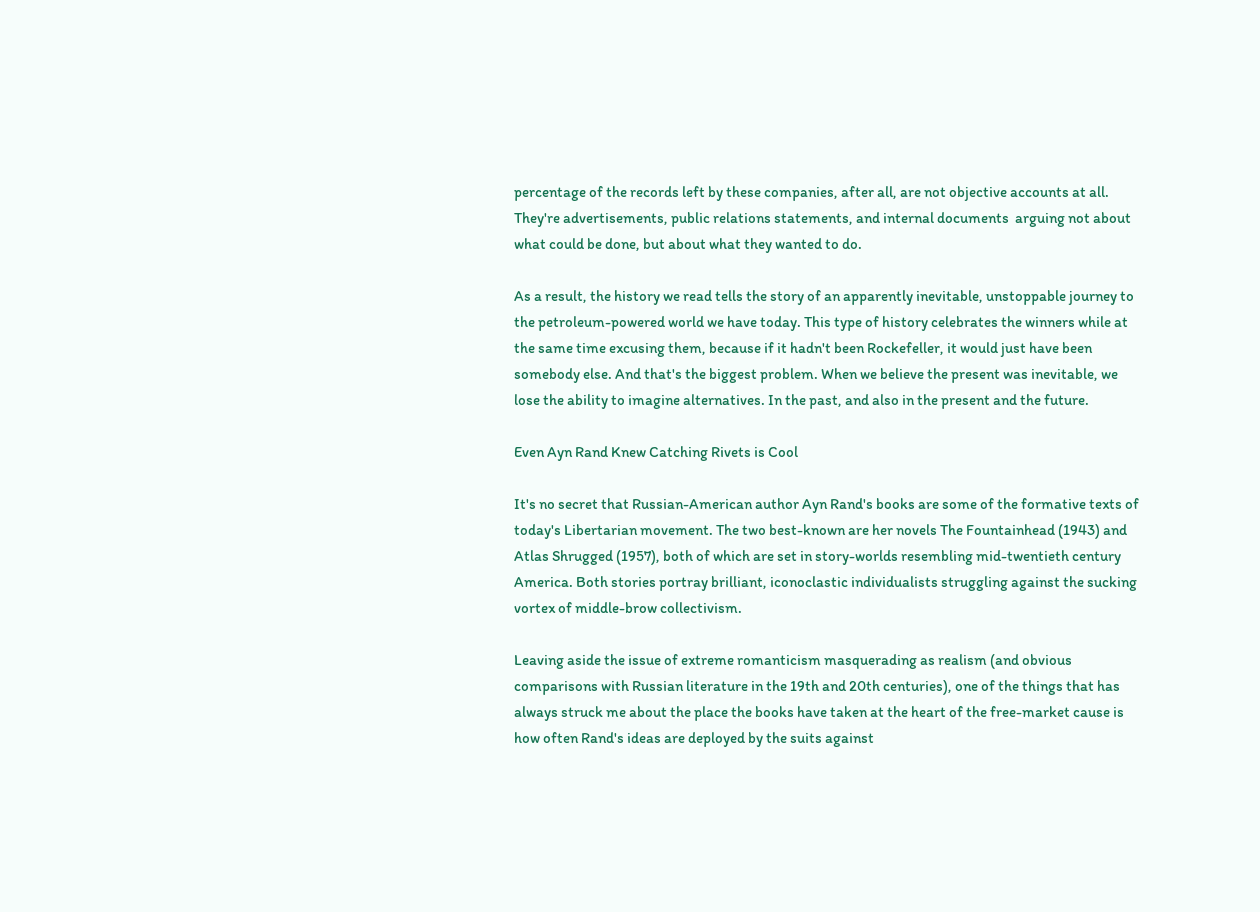percentage of the records left by these companies, after all, are not objective accounts at all. They're advertisements, public relations statements, and internal documents  arguing not about what could be done, but about what they wanted to do.

As a result, the history we read tells the story of an apparently inevitable, unstoppable journey to the petroleum-powered world we have today. This type of history celebrates the winners while at the same time excusing them, because if it hadn't been Rockefeller, it would just have been somebody else. And that's the biggest problem. When we believe the present was inevitable, we lose the ability to imagine alternatives. In the past, and also in the present and the future.

Even Ayn Rand Knew Catching Rivets is Cool

It's no secret that Russian-American author Ayn Rand's books are some of the formative texts of today's Libertarian movement. The two best-known are her novels The Fountainhead (1943) and Atlas Shrugged (1957), both of which are set in story-worlds resembling mid-twentieth century  America. Both stories portray brilliant, iconoclastic individualists struggling against the sucking vortex of middle-brow collectivism.

Leaving aside the issue of extreme romanticism masquerading as realism (and obvious comparisons with Russian literature in the 19th and 20th centuries), one of the things that has always struck me about the place the books have taken at the heart of the free-market cause is how often Rand's ideas are deployed by the suits against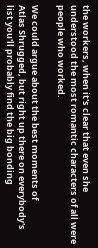the workers, when it's clear that even she understood the most romantic characters of all were people who worked.

We could argue about the best moments of
Atlas Shrugged, but right up there on everybody's list you'll probably find the big bonding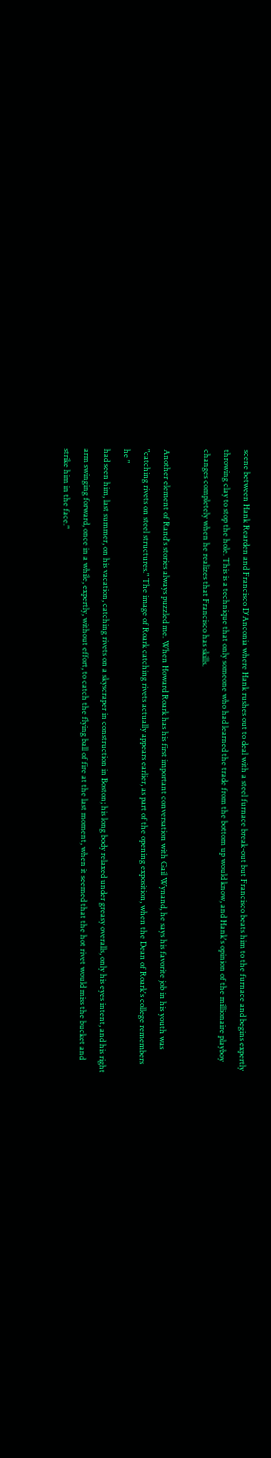scene between Hank Rearden and Francisco D'Anconia where Hank rushes out to deal with a steel furnace break-out but Francisco beats him to the furnace and begins expertly throwing clay to stop the hole. This is a technique that only someone who had learned the trade from the bottom up would know, and Hank's opinion of the millionaire playboy changes completely when he realizes that Francisco has skills.

Another element of Rand's stories always puzzled me. When Howard Roark has his first important conversation with Gail Wynand, he says his favorite job in his youth was "catching rivets on steel structures." The image of Roark catching rivets actually appears earlier, as part of the opening exposition, when the Dean of Roark's college remembers he "
had seen him, last summer, on his vacation, catching rivets on a skyscraper in construction in Boston; his long body relaxed under greasy overalls, only his eyes intent, and his right arm swinging forward, once in a while, expertly, without effort, to catch the flying ball of fire at the last moment, when it seemed that the hot rivet would miss the bucket and strike him in the face."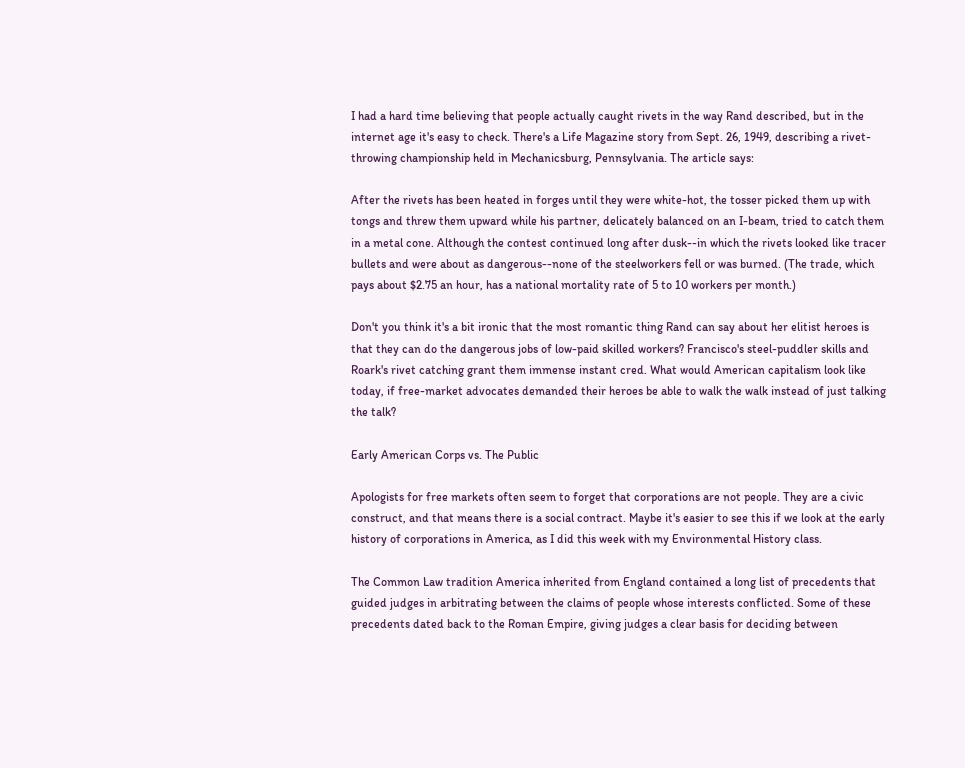I had a hard time believing that people actually caught rivets in the way Rand described, but in the internet age it's easy to check. There's a Life Magazine story from Sept. 26, 1949, describing a rivet-throwing championship held in Mechanicsburg, Pennsylvania. The article says:

After the rivets has been heated in forges until they were white-hot, the tosser picked them up with tongs and threw them upward while his partner, delicately balanced on an I-beam, tried to catch them in a metal cone. Although the contest continued long after dusk--in which the rivets looked like tracer bullets and were about as dangerous--none of the steelworkers fell or was burned. (The trade, which pays about $2.75 an hour, has a national mortality rate of 5 to 10 workers per month.)

Don't you think it's a bit ironic that the most romantic thing Rand can say about her elitist heroes is that they can do the dangerous jobs of low-paid skilled workers? Francisco's steel-puddler skills and Roark's rivet catching grant them immense instant cred. What would American capitalism look like today, if free-market advocates demanded their heroes be able to walk the walk instead of just talking the talk?

Early American Corps vs. The Public

Apologists for free markets often seem to forget that corporations are not people. They are a civic construct, and that means there is a social contract. Maybe it's easier to see this if we look at the early history of corporations in America, as I did this week with my Environmental History class.

The Common Law tradition America inherited from England contained a long list of precedents that guided judges in arbitrating between the claims of people whose interests conflicted. Some of these precedents dated back to the Roman Empire, giving judges a clear basis for deciding between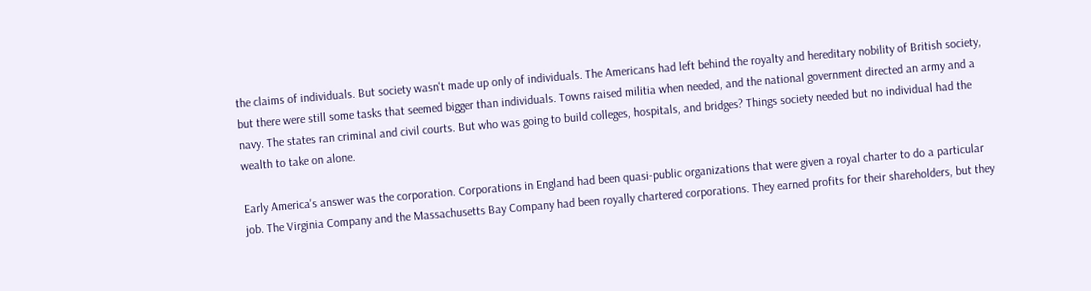the claims of individuals. But society wasn't made up only of individuals. The Americans had left behind the royalty and hereditary nobility of British society, but there were still some tasks that seemed bigger than individuals. Towns raised militia when needed, and the national government directed an army and a navy. The states ran criminal and civil courts. But who was going to build colleges, hospitals, and bridges? Things society needed but no individual had the wealth to take on alone.

Early America's answer was the corporation. Corporations in England had been quasi-public organizations that were given a royal charter to do a particular job. The Virginia Company and the Massachusetts Bay Company had been royally chartered corporations. They earned profits for their shareholders, but they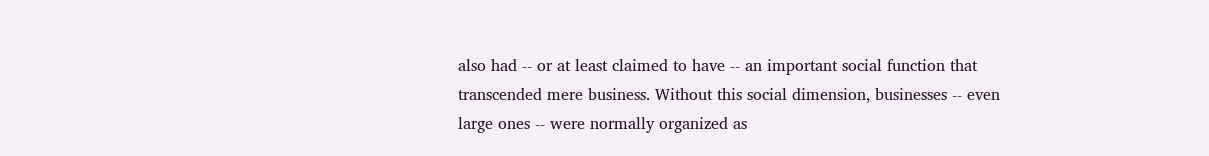also had -- or at least claimed to have -- an important social function that transcended mere business. Without this social dimension, businesses -- even large ones -- were normally organized as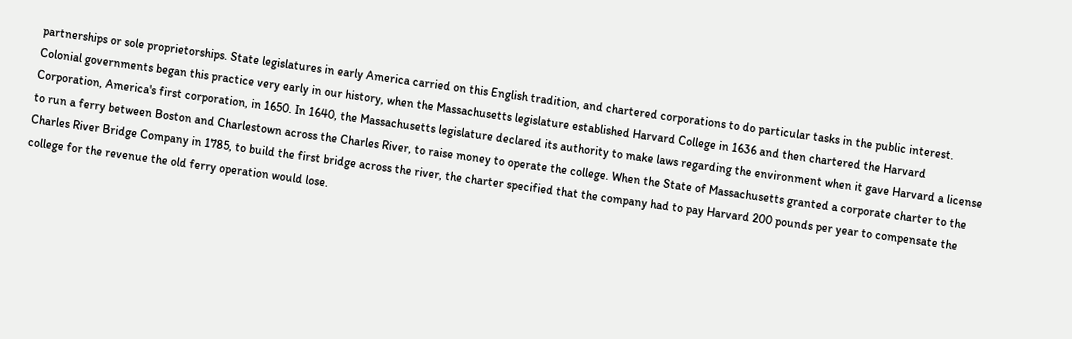partnerships or sole proprietorships. State legislatures in early America carried on this English tradition, and chartered corporations to do particular tasks in the public interest. Colonial governments began this practice very early in our history, when the Massachusetts legislature established Harvard College in 1636 and then chartered the Harvard Corporation, America's first corporation, in 1650. In 1640, the Massachusetts legislature declared its authority to make laws regarding the environment when it gave Harvard a license to run a ferry between Boston and Charlestown across the Charles River, to raise money to operate the college. When the State of Massachusetts granted a corporate charter to the Charles River Bridge Company in 1785, to build the first bridge across the river, the charter specified that the company had to pay Harvard 200 pounds per year to compensate the college for the revenue the old ferry operation would lose.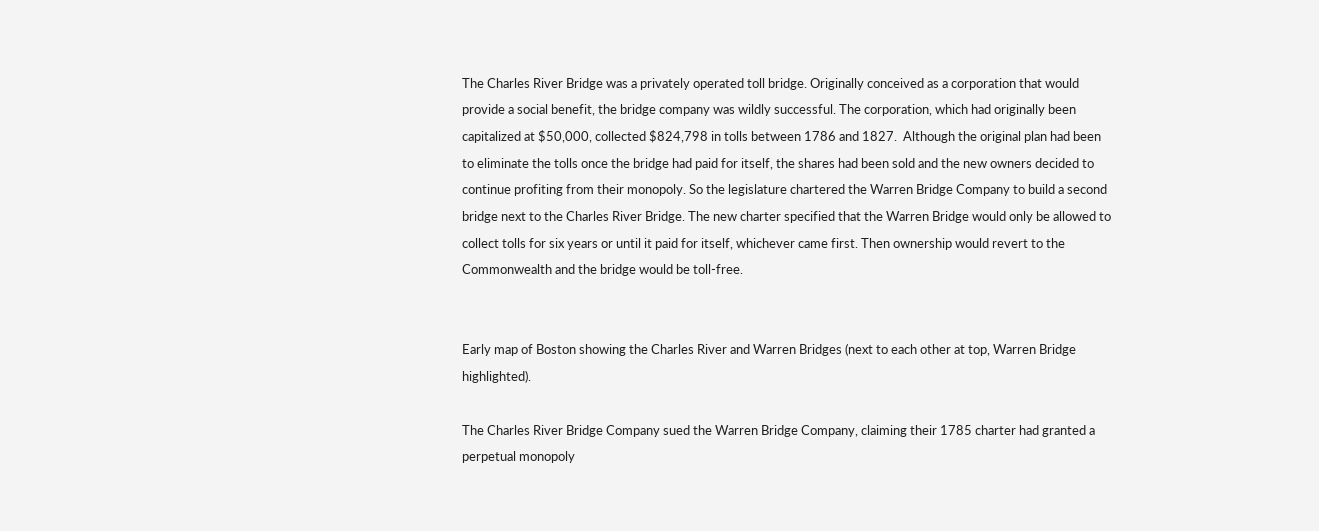The Charles River Bridge was a privately operated toll bridge. Originally conceived as a corporation that would provide a social benefit, the bridge company was wildly successful. The corporation, which had originally been capitalized at $50,000, collected $824,798 in tolls between 1786 and 1827.  Although the original plan had been to eliminate the tolls once the bridge had paid for itself, the shares had been sold and the new owners decided to continue profiting from their monopoly. So the legislature chartered the Warren Bridge Company to build a second bridge next to the Charles River Bridge. The new charter specified that the Warren Bridge would only be allowed to collect tolls for six years or until it paid for itself, whichever came first. Then ownership would revert to the Commonwealth and the bridge would be toll-free.


Early map of Boston showing the Charles River and Warren Bridges (next to each other at top, Warren Bridge highlighted).

The Charles River Bridge Company sued the Warren Bridge Company, claiming their 1785 charter had granted a perpetual monopoly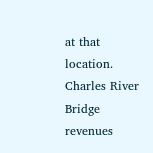at that location. Charles River Bridge revenues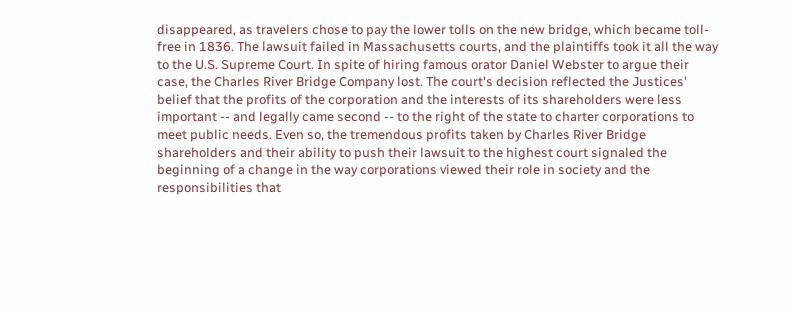disappeared, as travelers chose to pay the lower tolls on the new bridge, which became toll-free in 1836. The lawsuit failed in Massachusetts courts, and the plaintiffs took it all the way to the U.S. Supreme Court. In spite of hiring famous orator Daniel Webster to argue their case, the Charles River Bridge Company lost. The court's decision reflected the Justices' belief that the profits of the corporation and the interests of its shareholders were less important -- and legally came second -- to the right of the state to charter corporations to meet public needs. Even so, the tremendous profits taken by Charles River Bridge shareholders and their ability to push their lawsuit to the highest court signaled the beginning of a change in the way corporations viewed their role in society and the responsibilities that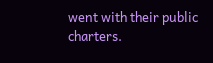went with their public charters.